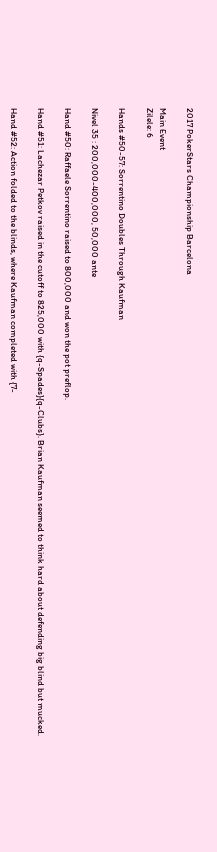2017 PokerStars Championship Barcelona

Main Event
Zilele: 6

Hands #50-57: Sorrentino Doubles Through Kaufman

Nivel 35 : 200,000-400,000, 50,000 ante

Hand #50: Raffaele Sorrentino raised to 800,000 and won the pot preflop.

Hand #51: Lachezar Petkov raised in the cutoff to 825,000 with {q-Spades}{q-Clubs}. Brian Kaufman seemed to think hard about defending big blind but mucked.

Hand #52: Action folded to the blinds, where Kaufman completed with {7-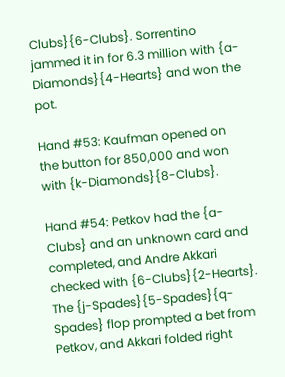Clubs}{6-Clubs}. Sorrentino jammed it in for 6.3 million with {a-Diamonds}{4-Hearts} and won the pot.

Hand #53: Kaufman opened on the button for 850,000 and won with {k-Diamonds}{8-Clubs}.

Hand #54: Petkov had the {a-Clubs} and an unknown card and completed, and Andre Akkari checked with {6-Clubs}{2-Hearts}. The {j-Spades}{5-Spades}{q-Spades} flop prompted a bet from Petkov, and Akkari folded right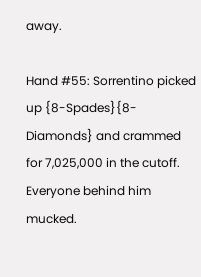away.

Hand #55: Sorrentino picked up {8-Spades}{8-Diamonds} and crammed for 7,025,000 in the cutoff. Everyone behind him mucked.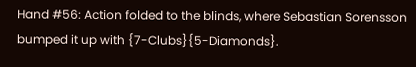Hand #56: Action folded to the blinds, where Sebastian Sorensson bumped it up with {7-Clubs}{5-Diamonds}.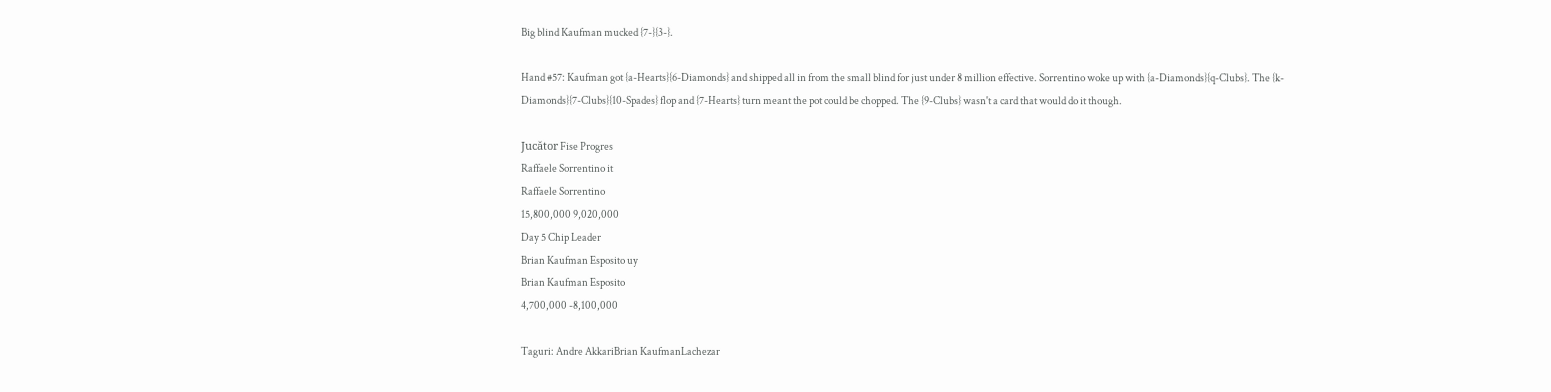Big blind Kaufman mucked {7-}{3-}.

Hand #57: Kaufman got {a-Hearts}{6-Diamonds} and shipped all in from the small blind for just under 8 million effective. Sorrentino woke up with {a-Diamonds}{q-Clubs}. The {k-Diamonds}{7-Clubs}{10-Spades} flop and {7-Hearts} turn meant the pot could be chopped. The {9-Clubs} wasn't a card that would do it though.

Jucător Fise Progres
Raffaele Sorrentino it
Raffaele Sorrentino
15,800,000 9,020,000
Day 5 Chip Leader
Brian Kaufman Esposito uy
Brian Kaufman Esposito
4,700,000 -8,100,000

Taguri: Andre AkkariBrian KaufmanLachezar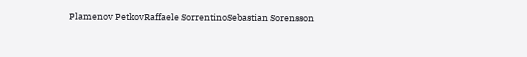Plamenov PetkovRaffaele SorrentinoSebastian Sorensson